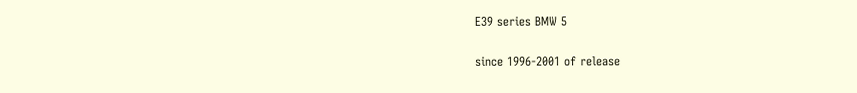E39 series BMW 5

since 1996-2001 of release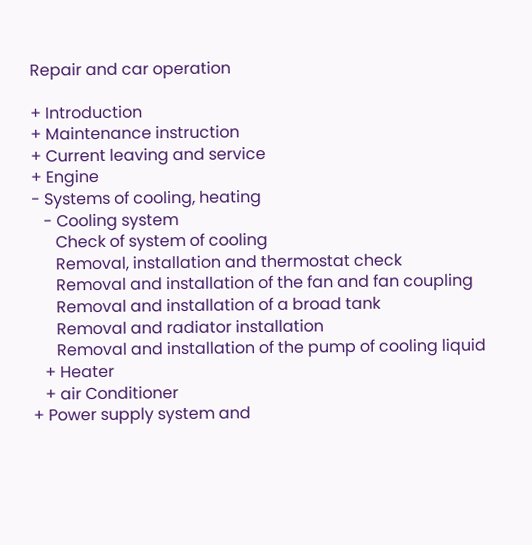Repair and car operation

+ Introduction
+ Maintenance instruction
+ Current leaving and service
+ Engine
- Systems of cooling, heating
   - Cooling system
      Check of system of cooling
      Removal, installation and thermostat check
      Removal and installation of the fan and fan coupling
      Removal and installation of a broad tank
      Removal and radiator installation
      Removal and installation of the pump of cooling liquid
   + Heater
   + air Conditioner
+ Power supply system and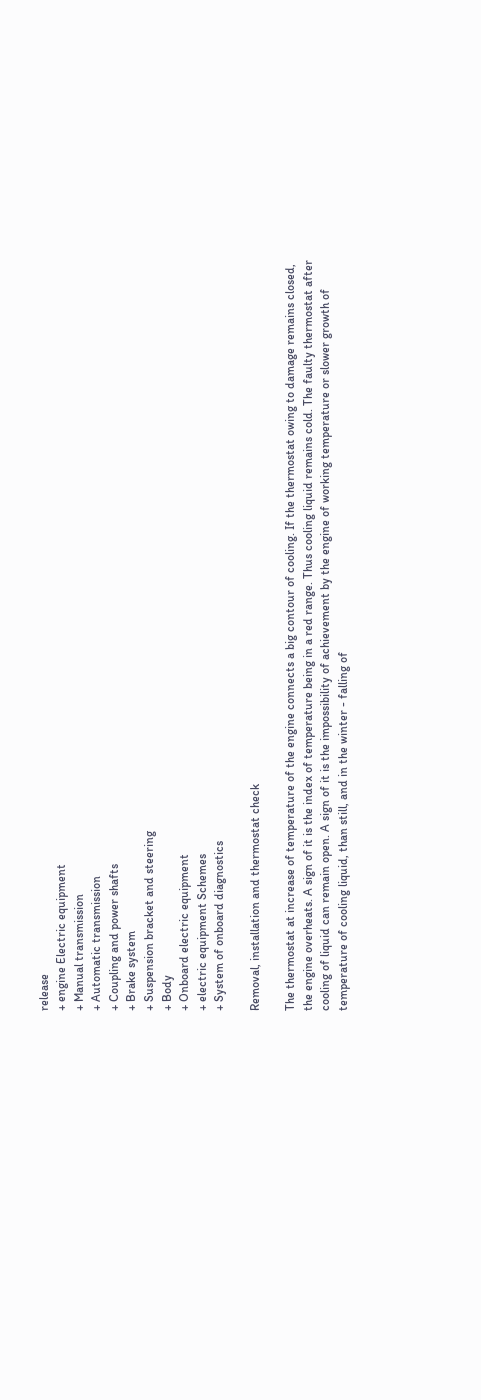release
+ engine Electric equipment
+ Manual transmission
+ Automatic transmission
+ Coupling and power shafts
+ Brake system
+ Suspension bracket and steering
+ Body
+ Onboard electric equipment
+ electric equipment Schemes
+ System of onboard diagnostics

Removal, installation and thermostat check

The thermostat at increase of temperature of the engine connects a big contour of cooling. If the thermostat owing to damage remains closed, the engine overheats. A sign of it is the index of temperature being in a red range. Thus cooling liquid remains cold. The faulty thermostat after cooling of liquid can remain open. A sign of it is the impossibility of achievement by the engine of working temperature or slower growth of temperature of cooling liquid, than still, and in the winter - falling of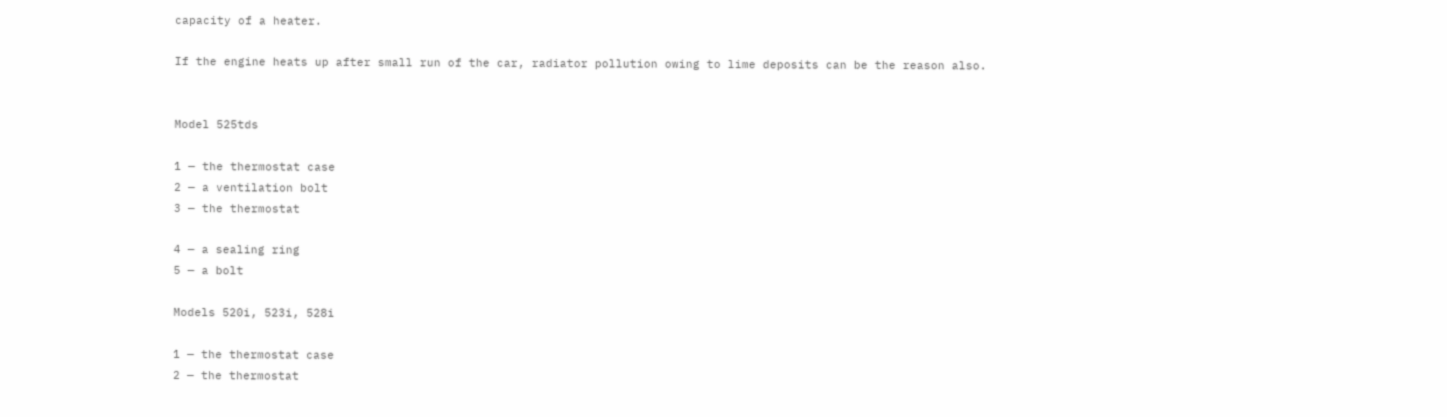capacity of a heater.

If the engine heats up after small run of the car, radiator pollution owing to lime deposits can be the reason also.


Model 525tds

1 — the thermostat case
2 — a ventilation bolt
3 — the thermostat

4 — a sealing ring
5 — a bolt

Models 520i, 523i, 528i

1 — the thermostat case
2 — the thermostat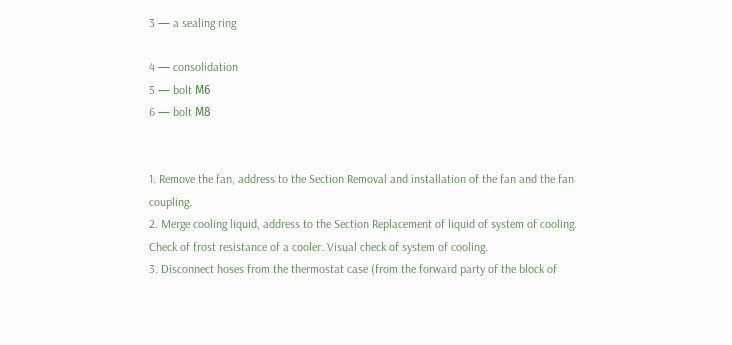3 — a sealing ring

4 — consolidation
5 — bolt М6
6 — bolt М8


1. Remove the fan, address to the Section Removal and installation of the fan and the fan coupling.
2. Merge cooling liquid, address to the Section Replacement of liquid of system of cooling. Check of frost resistance of a cooler. Visual check of system of cooling.
3. Disconnect hoses from the thermostat case (from the forward party of the block of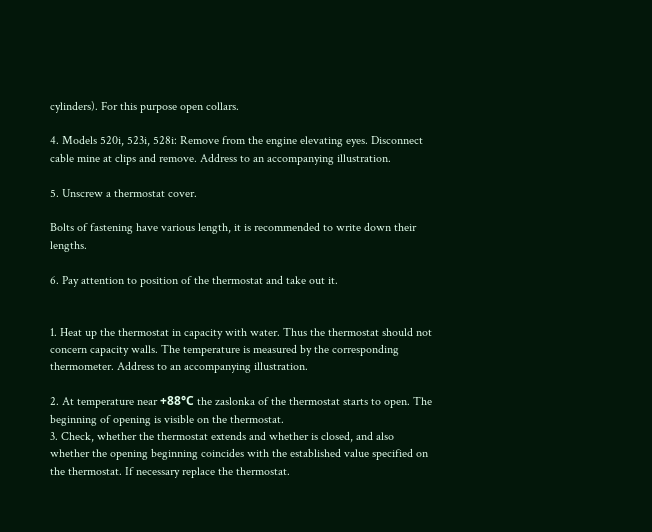cylinders). For this purpose open collars.

4. Models 520i, 523i, 528i: Remove from the engine elevating eyes. Disconnect cable mine at clips and remove. Address to an accompanying illustration.

5. Unscrew a thermostat cover.

Bolts of fastening have various length, it is recommended to write down their lengths.

6. Pay attention to position of the thermostat and take out it.


1. Heat up the thermostat in capacity with water. Thus the thermostat should not concern capacity walls. The temperature is measured by the corresponding thermometer. Address to an accompanying illustration.

2. At temperature near +88°С the zaslonka of the thermostat starts to open. The beginning of opening is visible on the thermostat.
3. Check, whether the thermostat extends and whether is closed, and also whether the opening beginning coincides with the established value specified on the thermostat. If necessary replace the thermostat.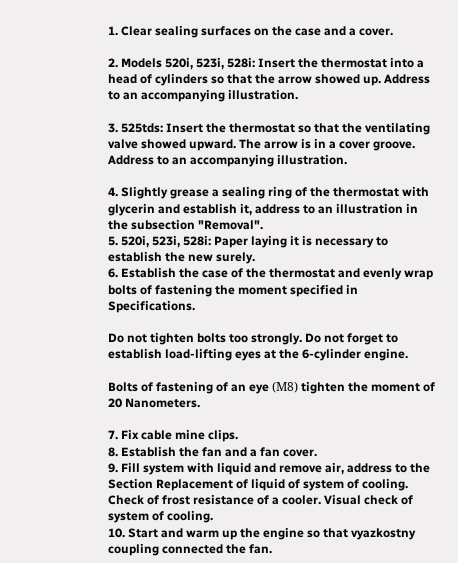1. Clear sealing surfaces on the case and a cover.

2. Models 520i, 523i, 528i: Insert the thermostat into a head of cylinders so that the arrow showed up. Address to an accompanying illustration.

3. 525tds: Insert the thermostat so that the ventilating valve showed upward. The arrow is in a cover groove. Address to an accompanying illustration.

4. Slightly grease a sealing ring of the thermostat with glycerin and establish it, address to an illustration in the subsection "Removal".
5. 520i, 523i, 528i: Paper laying it is necessary to establish the new surely.
6. Establish the case of the thermostat and evenly wrap bolts of fastening the moment specified in Specifications.

Do not tighten bolts too strongly. Do not forget to establish load-lifting eyes at the 6-cylinder engine.

Bolts of fastening of an eye (М8) tighten the moment of 20 Nanometers.

7. Fix cable mine clips.
8. Establish the fan and a fan cover.
9. Fill system with liquid and remove air, address to the Section Replacement of liquid of system of cooling. Check of frost resistance of a cooler. Visual check of system of cooling.
10. Start and warm up the engine so that vyazkostny coupling connected the fan.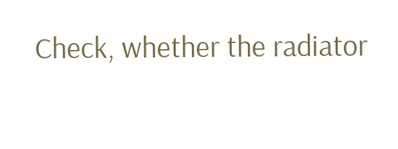Check, whether the radiator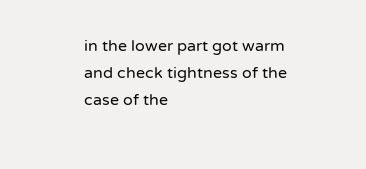in the lower part got warm and check tightness of the case of the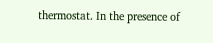thermostat. In the presence of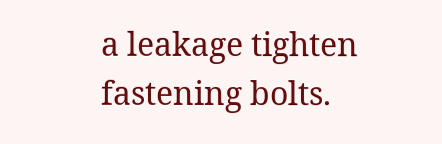a leakage tighten fastening bolts.